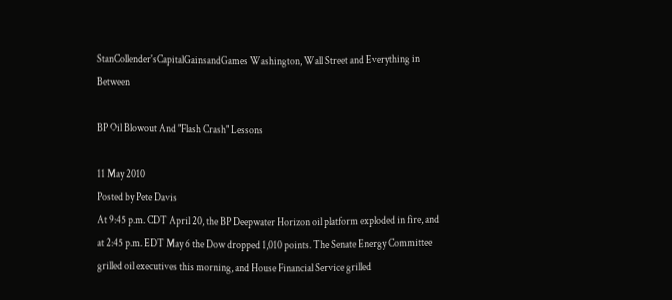StanCollender'sCapitalGainsandGames Washington, Wall Street and Everything in Between

BP Oil Blowout And "Flash Crash" Lessons

11 May 2010
Posted by Pete Davis
At 9:45 p.m. CDT April 20, the BP Deepwater Horizon oil platform exploded in fire, and at 2:45 p.m. EDT May 6 the Dow dropped 1,010 points. The Senate Energy Committee grilled oil executives this morning, and House Financial Service grilled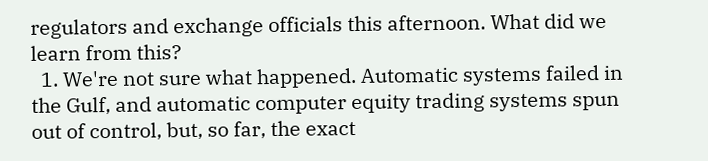regulators and exchange officials this afternoon. What did we learn from this?
  1. We're not sure what happened. Automatic systems failed in the Gulf, and automatic computer equity trading systems spun out of control, but, so far, the exact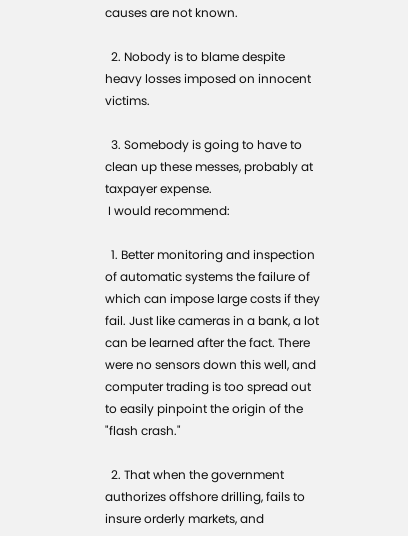causes are not known.

  2. Nobody is to blame despite heavy losses imposed on innocent victims.

  3. Somebody is going to have to clean up these messes, probably at taxpayer expense.
 I would recommend:

  1. Better monitoring and inspection of automatic systems the failure of which can impose large costs if they fail. Just like cameras in a bank, a lot can be learned after the fact. There were no sensors down this well, and computer trading is too spread out to easily pinpoint the origin of the "flash crash."

  2. That when the government authorizes offshore drilling, fails to insure orderly markets, and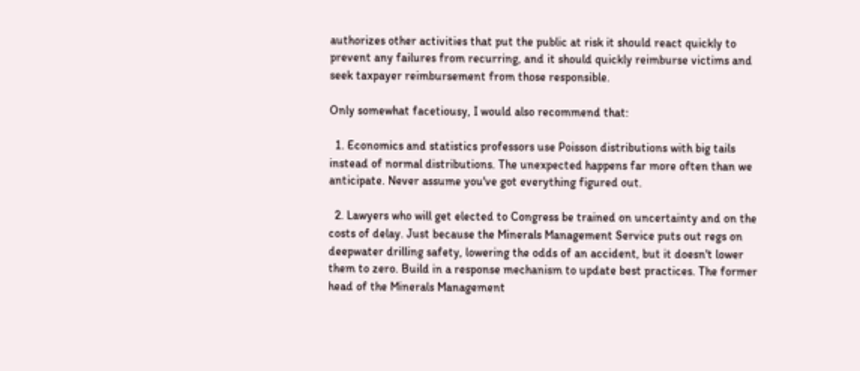authorizes other activities that put the public at risk it should react quickly to prevent any failures from recurring, and it should quickly reimburse victims and seek taxpayer reimbursement from those responsible.

Only somewhat facetiousy, I would also recommend that:

  1. Economics and statistics professors use Poisson distributions with big tails instead of normal distributions. The unexpected happens far more often than we anticipate. Never assume you've got everything figured out.

  2. Lawyers who will get elected to Congress be trained on uncertainty and on the costs of delay. Just because the Minerals Management Service puts out regs on deepwater drilling safety, lowering the odds of an accident, but it doesn't lower them to zero. Build in a response mechanism to update best practices. The former head of the Minerals Management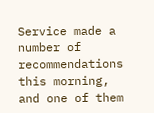Service made a number of recommendations this morning, and one of them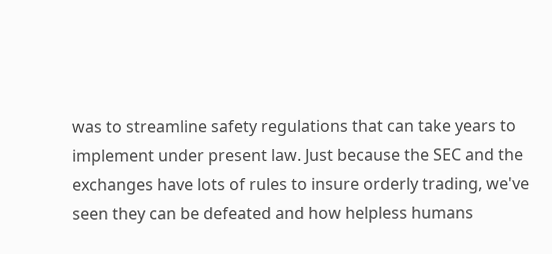was to streamline safety regulations that can take years to implement under present law. Just because the SEC and the exchanges have lots of rules to insure orderly trading, we've seen they can be defeated and how helpless humans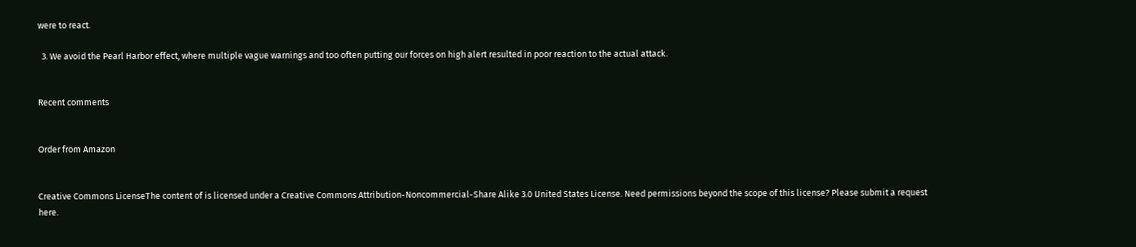were to react.

  3. We avoid the Pearl Harbor effect, where multiple vague warnings and too often putting our forces on high alert resulted in poor reaction to the actual attack.


Recent comments


Order from Amazon


Creative Commons LicenseThe content of is licensed under a Creative Commons Attribution-Noncommercial-Share Alike 3.0 United States License. Need permissions beyond the scope of this license? Please submit a request here.